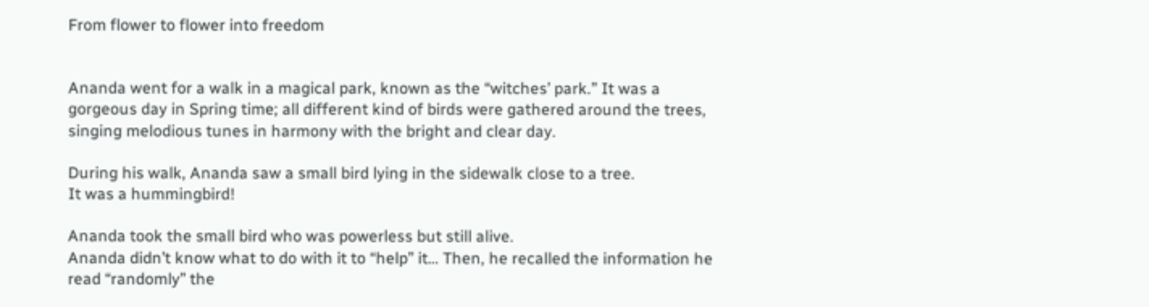From flower to flower into freedom


Ananda went for a walk in a magical park, known as the “witches’ park.” It was a gorgeous day in Spring time; all different kind of birds were gathered around the trees, singing melodious tunes in harmony with the bright and clear day.

During his walk, Ananda saw a small bird lying in the sidewalk close to a tree.
It was a hummingbird!

Ananda took the small bird who was powerless but still alive.
Ananda didn’t know what to do with it to “help” it… Then, he recalled the information he read “randomly” the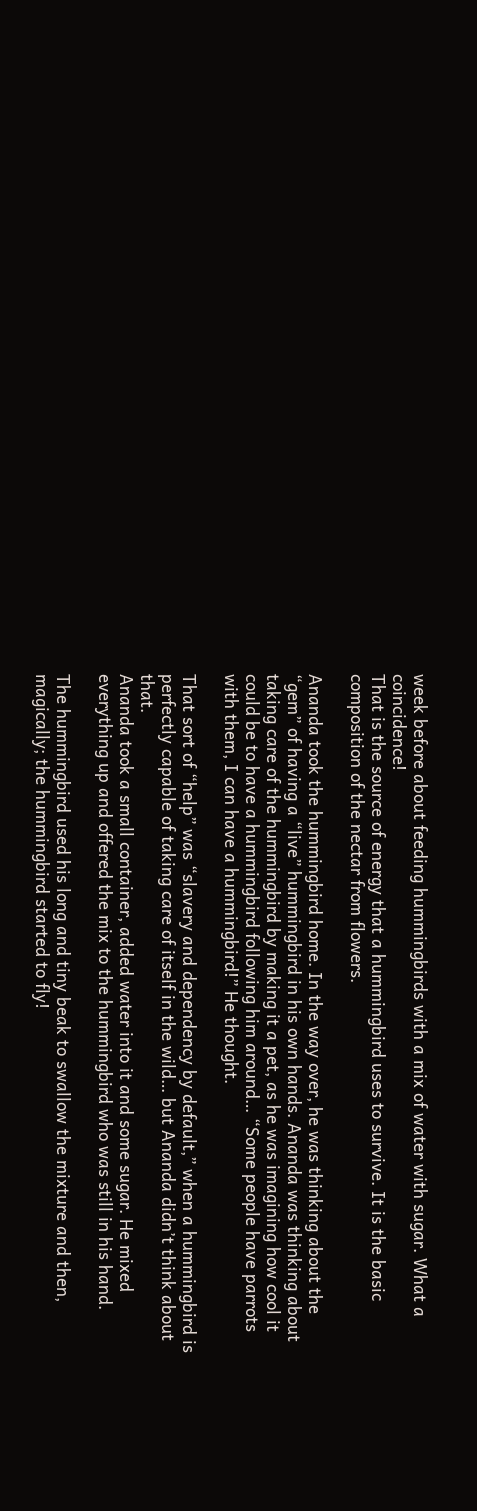week before about feeding hummingbirds with a mix of water with sugar. What a coincidence!
That is the source of energy that a hummingbird uses to survive. It is the basic composition of the nectar from flowers.

Ananda took the hummingbird home. In the way over, he was thinking about the “gem” of having a “live” hummingbird in his own hands. Ananda was thinking about taking care of the hummingbird by making it a pet, as he was imagining how cool it could be to have a hummingbird following him around… “Some people have parrots with them, I can have a hummingbird!” He thought.

That sort of “help” was “slavery and dependency by default,” when a hummingbird is perfectly capable of taking care of itself in the wild… but Ananda didn’t think about that.
Ananda took a small container, added water into it and some sugar. He mixed everything up and offered the mix to the hummingbird who was still in his hand.

The hummingbird used his long and tiny beak to swallow the mixture and then, magically; the hummingbird started to fly!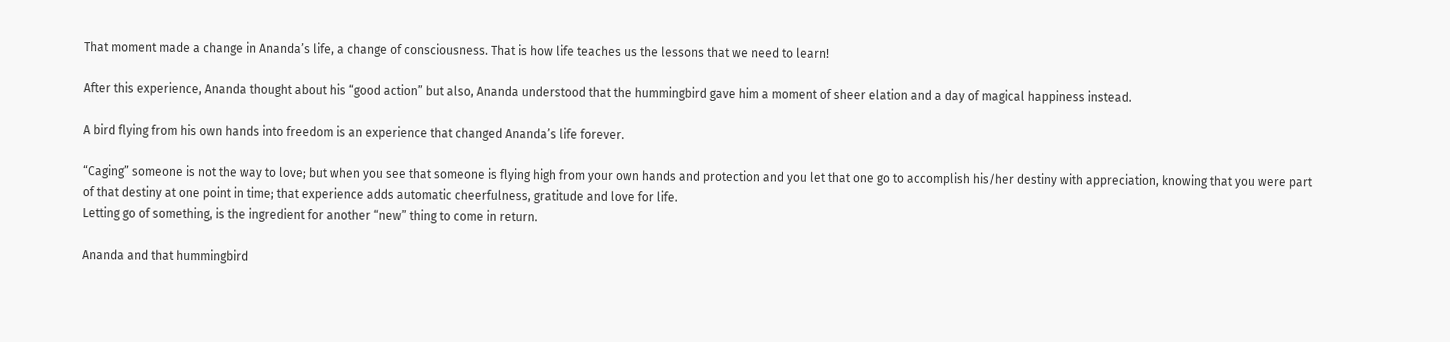That moment made a change in Ananda’s life, a change of consciousness. That is how life teaches us the lessons that we need to learn!

After this experience, Ananda thought about his “good action” but also, Ananda understood that the hummingbird gave him a moment of sheer elation and a day of magical happiness instead.

A bird flying from his own hands into freedom is an experience that changed Ananda’s life forever.

“Caging” someone is not the way to love; but when you see that someone is flying high from your own hands and protection and you let that one go to accomplish his/her destiny with appreciation, knowing that you were part of that destiny at one point in time; that experience adds automatic cheerfulness, gratitude and love for life.
Letting go of something, is the ingredient for another “new” thing to come in return.

Ananda and that hummingbird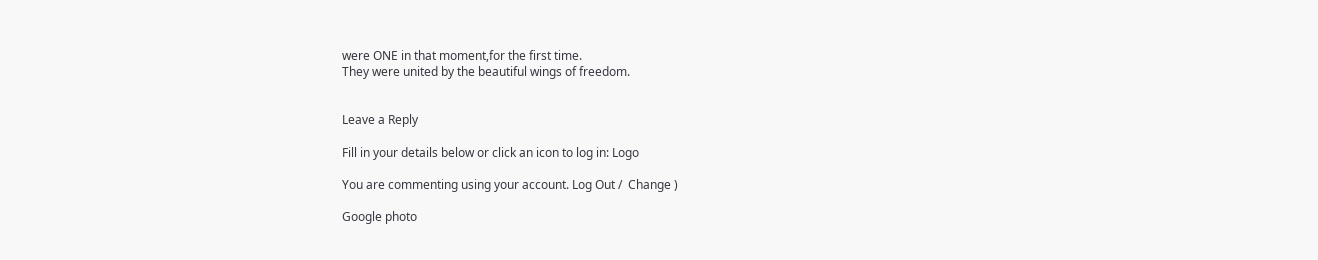were ONE in that moment,for the first time.
They were united by the beautiful wings of freedom.


Leave a Reply

Fill in your details below or click an icon to log in: Logo

You are commenting using your account. Log Out /  Change )

Google photo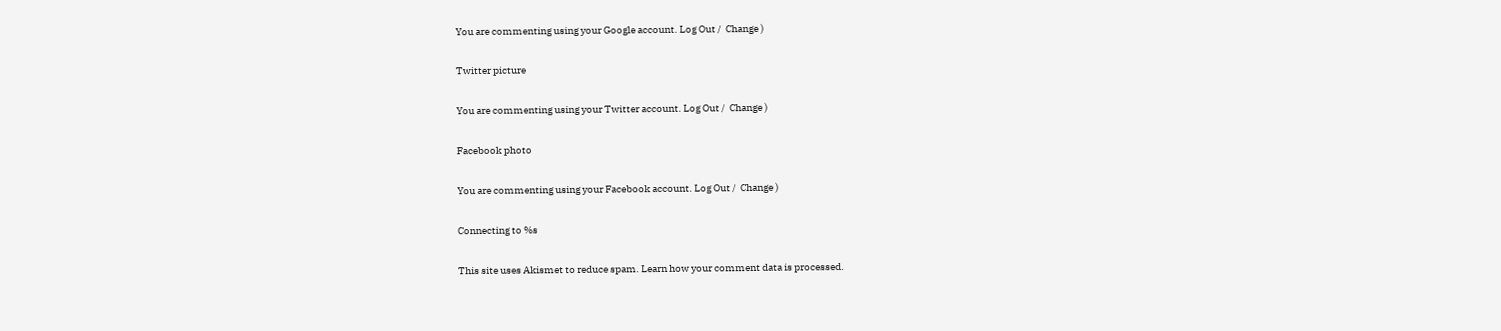You are commenting using your Google account. Log Out /  Change )

Twitter picture

You are commenting using your Twitter account. Log Out /  Change )

Facebook photo

You are commenting using your Facebook account. Log Out /  Change )

Connecting to %s

This site uses Akismet to reduce spam. Learn how your comment data is processed.